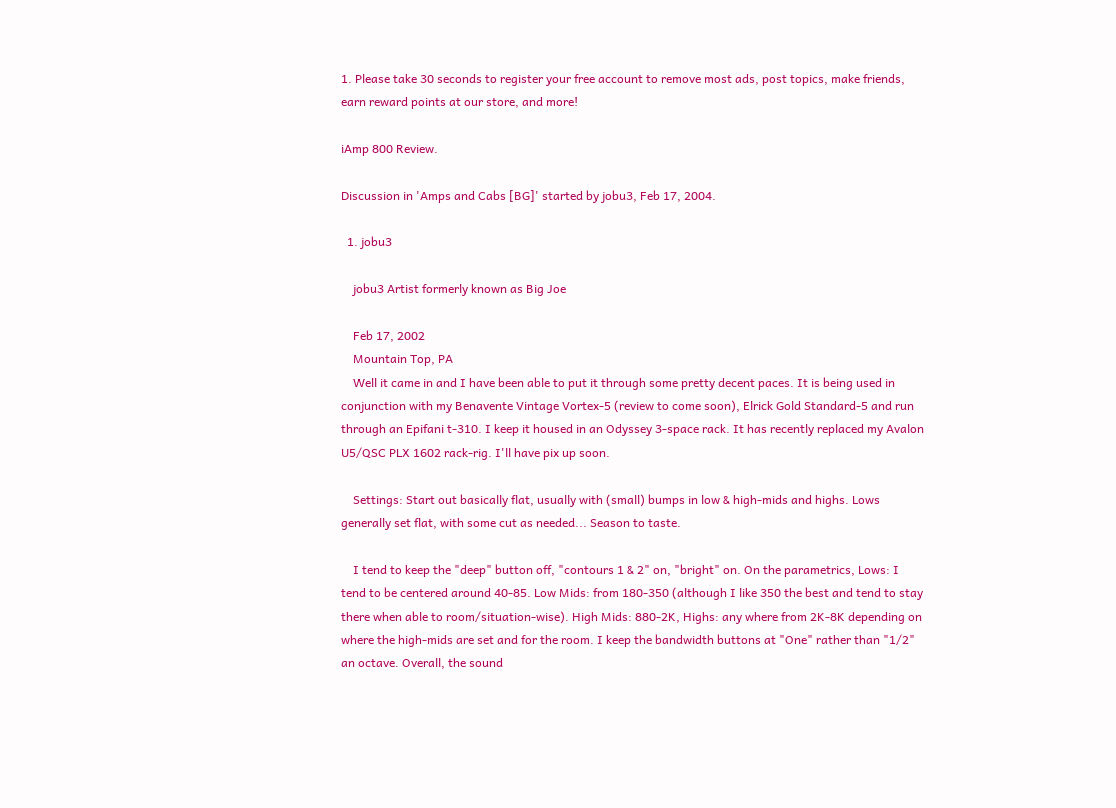1. Please take 30 seconds to register your free account to remove most ads, post topics, make friends, earn reward points at our store, and more!

iAmp 800 Review.

Discussion in 'Amps and Cabs [BG]' started by jobu3, Feb 17, 2004.

  1. jobu3

    jobu3 Artist formerly known as Big Joe

    Feb 17, 2002
    Mountain Top, PA
    Well it came in and I have been able to put it through some pretty decent paces. It is being used in conjunction with my Benavente Vintage Vortex-5 (review to come soon), Elrick Gold Standard-5 and run through an Epifani t-310. I keep it housed in an Odyssey 3-space rack. It has recently replaced my Avalon U5/QSC PLX 1602 rack-rig. I'll have pix up soon.

    Settings: Start out basically flat, usually with (small) bumps in low & high-mids and highs. Lows generally set flat, with some cut as needed... Season to taste.

    I tend to keep the "deep" button off, "contours 1 & 2" on, "bright" on. On the parametrics, Lows: I tend to be centered around 40-85. Low Mids: from 180-350 (although I like 350 the best and tend to stay there when able to room/situation-wise). High Mids: 880-2K, Highs: any where from 2K-8K depending on where the high-mids are set and for the room. I keep the bandwidth buttons at "One" rather than "1/2" an octave. Overall, the sound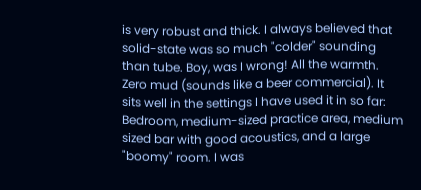is very robust and thick. I always believed that solid-state was so much "colder" sounding than tube. Boy, was I wrong! All the warmth. Zero mud (sounds like a beer commercial). It sits well in the settings I have used it in so far: Bedroom, medium-sized practice area, medium sized bar with good acoustics, and a large "boomy" room. I was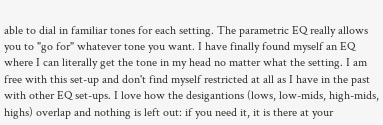able to dial in familiar tones for each setting. The parametric EQ really allows you to "go for" whatever tone you want. I have finally found myself an EQ where I can literally get the tone in my head no matter what the setting. I am free with this set-up and don't find myself restricted at all as I have in the past with other EQ set-ups. I love how the desigantions (lows, low-mids, high-mids, highs) overlap and nothing is left out: if you need it, it is there at your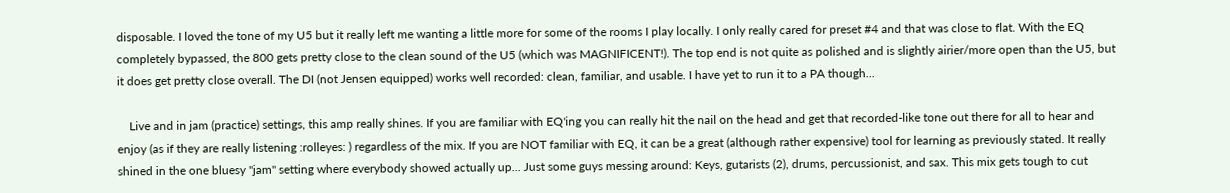disposable. I loved the tone of my U5 but it really left me wanting a little more for some of the rooms I play locally. I only really cared for preset #4 and that was close to flat. With the EQ completely bypassed, the 800 gets pretty close to the clean sound of the U5 (which was MAGNIFICENT!). The top end is not quite as polished and is slightly airier/more open than the U5, but it does get pretty close overall. The DI (not Jensen equipped) works well recorded: clean, familiar, and usable. I have yet to run it to a PA though...

    Live and in jam (practice) settings, this amp really shines. If you are familiar with EQ'ing you can really hit the nail on the head and get that recorded-like tone out there for all to hear and enjoy (as if they are really listening :rolleyes: ) regardless of the mix. If you are NOT familiar with EQ, it can be a great (although rather expensive) tool for learning as previously stated. It really shined in the one bluesy "jam" setting where everybody showed actually up... Just some guys messing around: Keys, gutarists (2), drums, percussionist, and sax. This mix gets tough to cut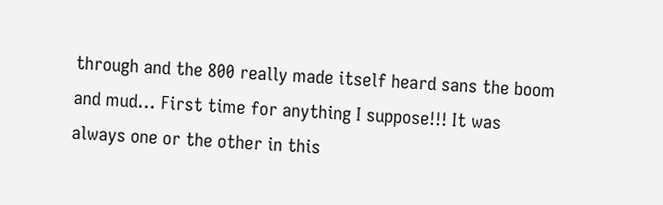through and the 800 really made itself heard sans the boom and mud... First time for anything I suppose!!! It was always one or the other in this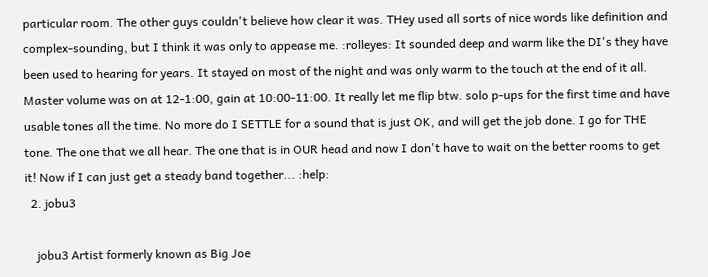particular room. The other guys couldn't believe how clear it was. THey used all sorts of nice words like definition and complex-sounding, but I think it was only to appease me. :rolleyes: It sounded deep and warm like the DI's they have been used to hearing for years. It stayed on most of the night and was only warm to the touch at the end of it all. Master volume was on at 12-1:00, gain at 10:00-11:00. It really let me flip btw. solo p-ups for the first time and have usable tones all the time. No more do I SETTLE for a sound that is just OK, and will get the job done. I go for THE tone. The one that we all hear. The one that is in OUR head and now I don't have to wait on the better rooms to get it! Now if I can just get a steady band together... :help:
  2. jobu3

    jobu3 Artist formerly known as Big Joe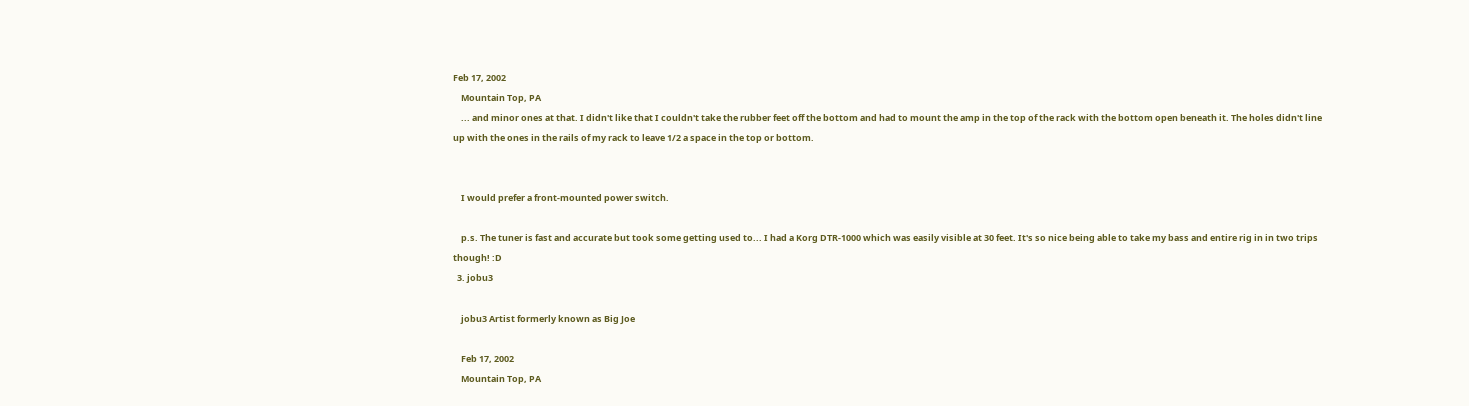Feb 17, 2002
    Mountain Top, PA
    ... and minor ones at that. I didn't like that I couldn't take the rubber feet off the bottom and had to mount the amp in the top of the rack with the bottom open beneath it. The holes didn't line up with the ones in the rails of my rack to leave 1/2 a space in the top or bottom.


    I would prefer a front-mounted power switch.

    p.s. The tuner is fast and accurate but took some getting used to... I had a Korg DTR-1000 which was easily visible at 30 feet. It's so nice being able to take my bass and entire rig in in two trips though! :D
  3. jobu3

    jobu3 Artist formerly known as Big Joe

    Feb 17, 2002
    Mountain Top, PA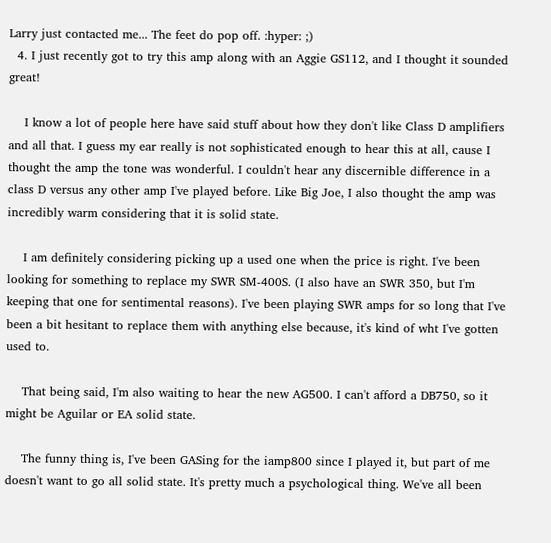Larry just contacted me... The feet do pop off. :hyper: ;)
  4. I just recently got to try this amp along with an Aggie GS112, and I thought it sounded great!

    I know a lot of people here have said stuff about how they don't like Class D amplifiers and all that. I guess my ear really is not sophisticated enough to hear this at all, cause I thought the amp the tone was wonderful. I couldn't hear any discernible difference in a class D versus any other amp I've played before. Like Big Joe, I also thought the amp was incredibly warm considering that it is solid state.

    I am definitely considering picking up a used one when the price is right. I've been looking for something to replace my SWR SM-400S. (I also have an SWR 350, but I'm keeping that one for sentimental reasons). I've been playing SWR amps for so long that I've been a bit hesitant to replace them with anything else because, it's kind of wht I've gotten used to.

    That being said, I'm also waiting to hear the new AG500. I can't afford a DB750, so it might be Aguilar or EA solid state.

    The funny thing is, I've been GASing for the iamp800 since I played it, but part of me doesn't want to go all solid state. It's pretty much a psychological thing. We've all been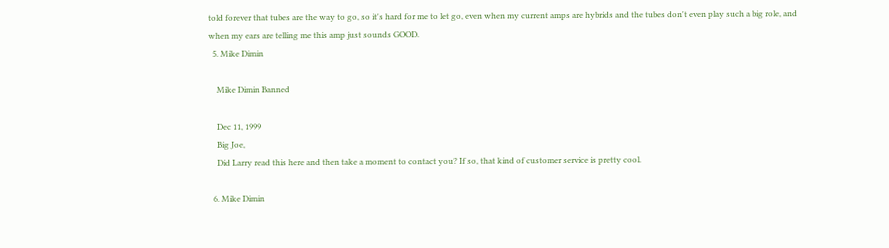told forever that tubes are the way to go, so it's hard for me to let go, even when my current amps are hybrids and the tubes don't even play such a big role, and when my ears are telling me this amp just sounds GOOD.
  5. Mike Dimin

    Mike Dimin Banned

    Dec 11, 1999
    Big Joe,
    Did Larry read this here and then take a moment to contact you? If so, that kind of customer service is pretty cool.

  6. Mike Dimin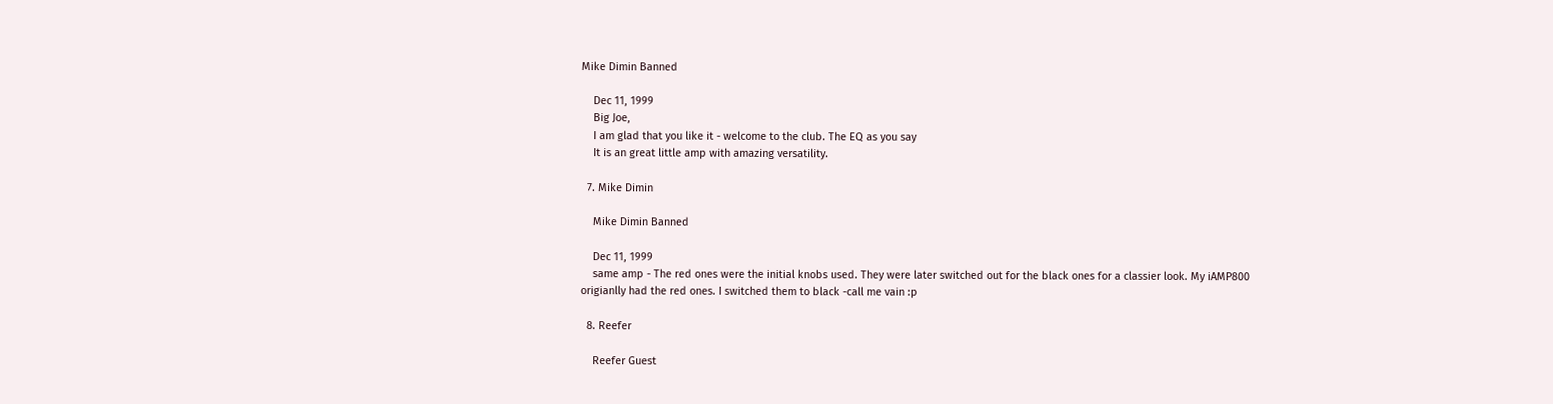Mike Dimin Banned

    Dec 11, 1999
    Big Joe,
    I am glad that you like it - welcome to the club. The EQ as you say
    It is an great little amp with amazing versatility.

  7. Mike Dimin

    Mike Dimin Banned

    Dec 11, 1999
    same amp - The red ones were the initial knobs used. They were later switched out for the black ones for a classier look. My iAMP800 origianlly had the red ones. I switched them to black -call me vain :p

  8. Reefer

    Reefer Guest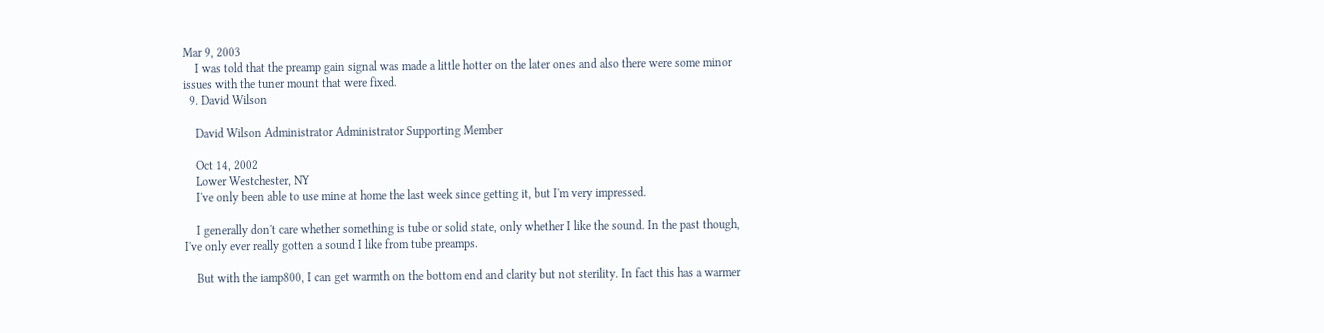Mar 9, 2003
    I was told that the preamp gain signal was made a little hotter on the later ones and also there were some minor issues with the tuner mount that were fixed.
  9. David Wilson

    David Wilson Administrator Administrator Supporting Member

    Oct 14, 2002
    Lower Westchester, NY
    I've only been able to use mine at home the last week since getting it, but I'm very impressed.

    I generally don't care whether something is tube or solid state, only whether I like the sound. In the past though, I've only ever really gotten a sound I like from tube preamps.

    But with the iamp800, I can get warmth on the bottom end and clarity but not sterility. In fact this has a warmer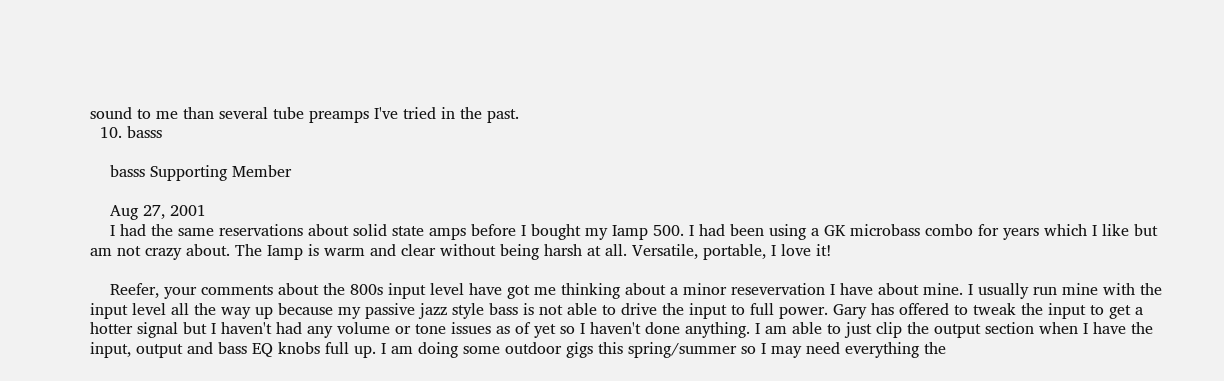sound to me than several tube preamps I've tried in the past.
  10. basss

    basss Supporting Member

    Aug 27, 2001
    I had the same reservations about solid state amps before I bought my Iamp 500. I had been using a GK microbass combo for years which I like but am not crazy about. The Iamp is warm and clear without being harsh at all. Versatile, portable, I love it!

    Reefer, your comments about the 800s input level have got me thinking about a minor resevervation I have about mine. I usually run mine with the input level all the way up because my passive jazz style bass is not able to drive the input to full power. Gary has offered to tweak the input to get a hotter signal but I haven't had any volume or tone issues as of yet so I haven't done anything. I am able to just clip the output section when I have the input, output and bass EQ knobs full up. I am doing some outdoor gigs this spring/summer so I may need everything the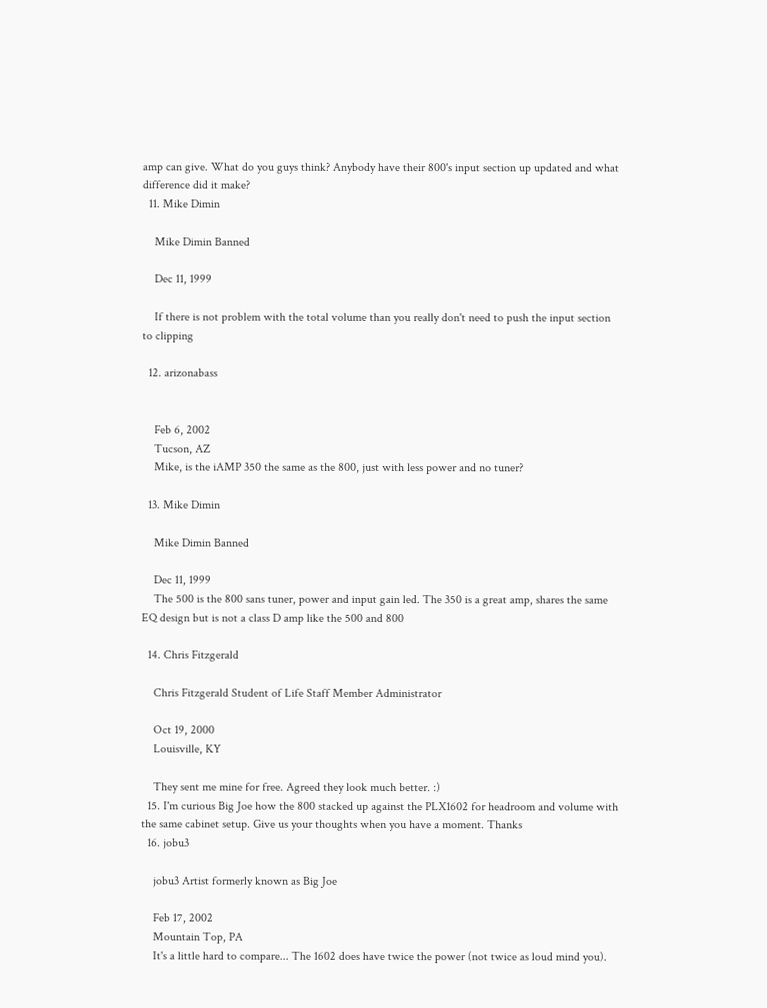amp can give. What do you guys think? Anybody have their 800's input section up updated and what difference did it make?
  11. Mike Dimin

    Mike Dimin Banned

    Dec 11, 1999

    If there is not problem with the total volume than you really don't need to push the input section to clipping

  12. arizonabass


    Feb 6, 2002
    Tucson, AZ
    Mike, is the iAMP 350 the same as the 800, just with less power and no tuner?

  13. Mike Dimin

    Mike Dimin Banned

    Dec 11, 1999
    The 500 is the 800 sans tuner, power and input gain led. The 350 is a great amp, shares the same EQ design but is not a class D amp like the 500 and 800

  14. Chris Fitzgerald

    Chris Fitzgerald Student of Life Staff Member Administrator

    Oct 19, 2000
    Louisville, KY

    They sent me mine for free. Agreed they look much better. :)
  15. I'm curious Big Joe how the 800 stacked up against the PLX1602 for headroom and volume with the same cabinet setup. Give us your thoughts when you have a moment. Thanks
  16. jobu3

    jobu3 Artist formerly known as Big Joe

    Feb 17, 2002
    Mountain Top, PA
    It's a little hard to compare... The 1602 does have twice the power (not twice as loud mind you).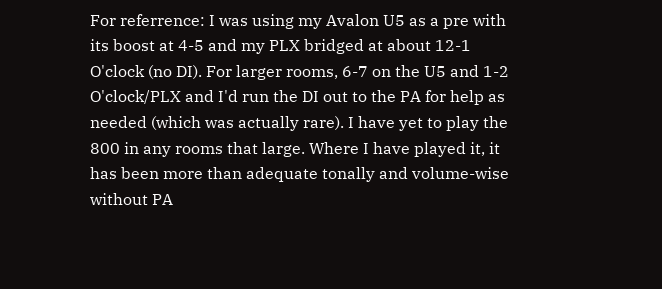For referrence: I was using my Avalon U5 as a pre with its boost at 4-5 and my PLX bridged at about 12-1 O'clock (no DI). For larger rooms, 6-7 on the U5 and 1-2 O'clock/PLX and I'd run the DI out to the PA for help as needed (which was actually rare). I have yet to play the 800 in any rooms that large. Where I have played it, it has been more than adequate tonally and volume-wise without PA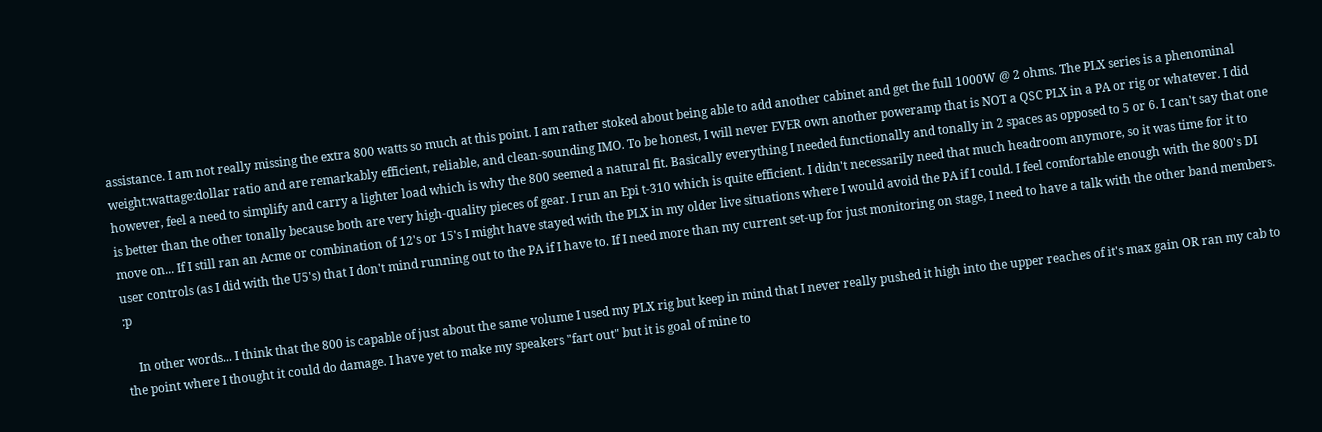assistance. I am not really missing the extra 800 watts so much at this point. I am rather stoked about being able to add another cabinet and get the full 1000W @ 2 ohms. The PLX series is a phenominal weight:wattage:dollar ratio and are remarkably efficient, reliable, and clean-sounding IMO. To be honest, I will never EVER own another poweramp that is NOT a QSC PLX in a PA or rig or whatever. I did however, feel a need to simplify and carry a lighter load which is why the 800 seemed a natural fit. Basically everything I needed functionally and tonally in 2 spaces as opposed to 5 or 6. I can't say that one is better than the other tonally because both are very high-quality pieces of gear. I run an Epi t-310 which is quite efficient. I didn't necessarily need that much headroom anymore, so it was time for it to move on... If I still ran an Acme or combination of 12's or 15's I might have stayed with the PLX in my older live situations where I would avoid the PA if I could. I feel comfortable enough with the 800's DI user controls (as I did with the U5's) that I don't mind running out to the PA if I have to. If I need more than my current set-up for just monitoring on stage, I need to have a talk with the other band members. :p

    In other words... I think that the 800 is capable of just about the same volume I used my PLX rig but keep in mind that I never really pushed it high into the upper reaches of it's max gain OR ran my cab to the point where I thought it could do damage. I have yet to make my speakers "fart out" but it is goal of mine to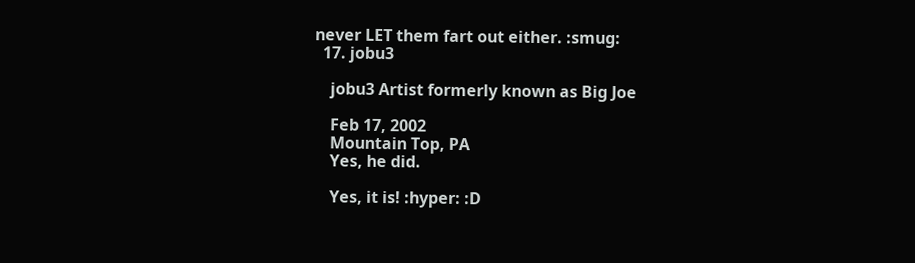never LET them fart out either. :smug:
  17. jobu3

    jobu3 Artist formerly known as Big Joe

    Feb 17, 2002
    Mountain Top, PA
    Yes, he did.

    Yes, it is! :hyper: :D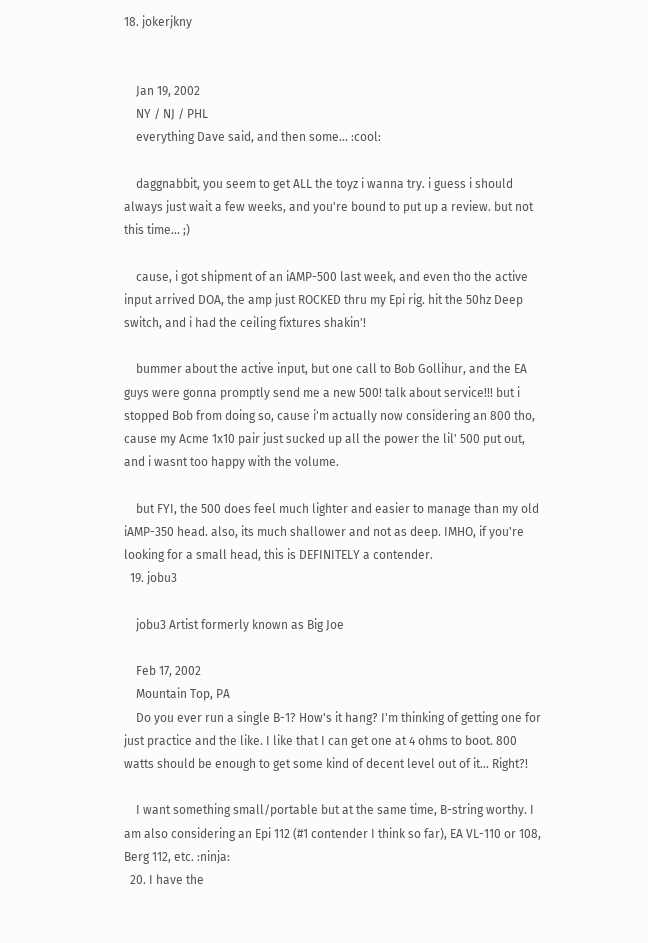18. jokerjkny


    Jan 19, 2002
    NY / NJ / PHL
    everything Dave said, and then some... :cool:

    daggnabbit, you seem to get ALL the toyz i wanna try. i guess i should always just wait a few weeks, and you're bound to put up a review. but not this time... ;)

    cause, i got shipment of an iAMP-500 last week, and even tho the active input arrived DOA, the amp just ROCKED thru my Epi rig. hit the 50hz Deep switch, and i had the ceiling fixtures shakin'!

    bummer about the active input, but one call to Bob Gollihur, and the EA guys were gonna promptly send me a new 500! talk about service!!! but i stopped Bob from doing so, cause i'm actually now considering an 800 tho, cause my Acme 1x10 pair just sucked up all the power the lil' 500 put out, and i wasnt too happy with the volume.

    but FYI, the 500 does feel much lighter and easier to manage than my old iAMP-350 head. also, its much shallower and not as deep. IMHO, if you're looking for a small head, this is DEFINITELY a contender.
  19. jobu3

    jobu3 Artist formerly known as Big Joe

    Feb 17, 2002
    Mountain Top, PA
    Do you ever run a single B-1? How's it hang? I'm thinking of getting one for just practice and the like. I like that I can get one at 4 ohms to boot. 800 watts should be enough to get some kind of decent level out of it... Right?!

    I want something small/portable but at the same time, B-string worthy. I am also considering an Epi 112 (#1 contender I think so far), EA VL-110 or 108, Berg 112, etc. :ninja:
  20. I have the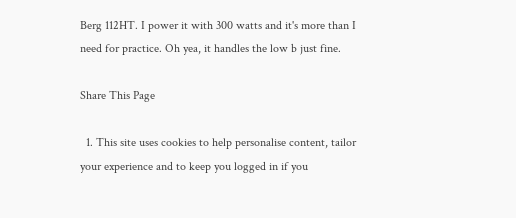Berg 112HT. I power it with 300 watts and it's more than I need for practice. Oh yea, it handles the low b just fine.

Share This Page

  1. This site uses cookies to help personalise content, tailor your experience and to keep you logged in if you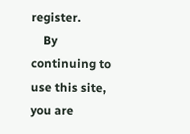register.
    By continuing to use this site, you are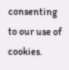consenting to our use of cookies.